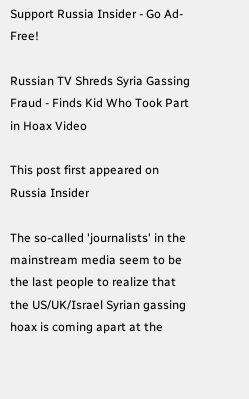Support Russia Insider - Go Ad-Free!

Russian TV Shreds Syria Gassing Fraud - Finds Kid Who Took Part in Hoax Video

This post first appeared on Russia Insider

The so-called 'journalists' in the mainstream media seem to be the last people to realize that the US/UK/Israel Syrian gassing hoax is coming apart at the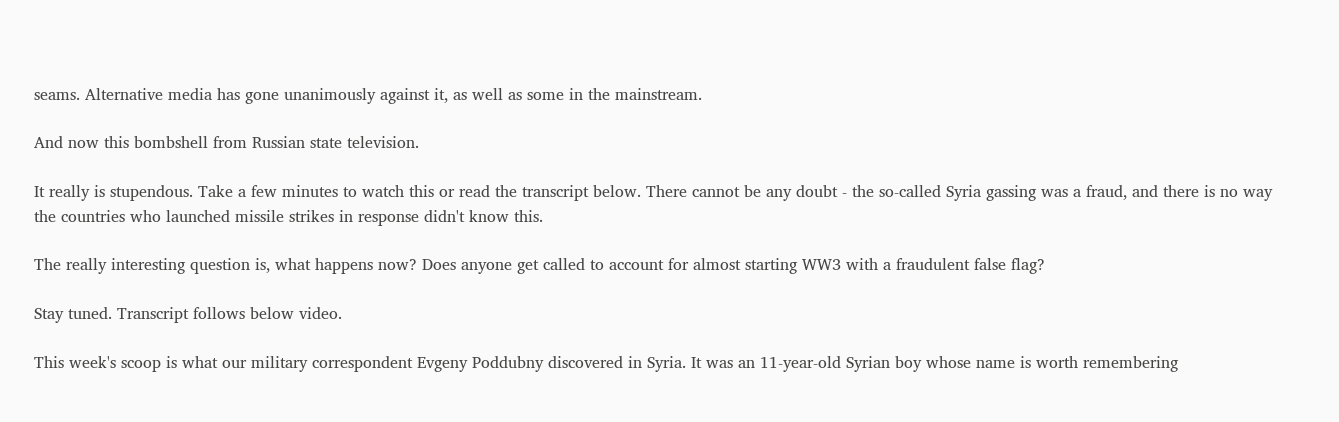seams. Alternative media has gone unanimously against it, as well as some in the mainstream.

And now this bombshell from Russian state television.

It really is stupendous. Take a few minutes to watch this or read the transcript below. There cannot be any doubt - the so-called Syria gassing was a fraud, and there is no way the countries who launched missile strikes in response didn't know this.

The really interesting question is, what happens now? Does anyone get called to account for almost starting WW3 with a fraudulent false flag?

Stay tuned. Transcript follows below video.

This week's scoop is what our military correspondent Evgeny Poddubny discovered in Syria. It was an 11-year-old Syrian boy whose name is worth remembering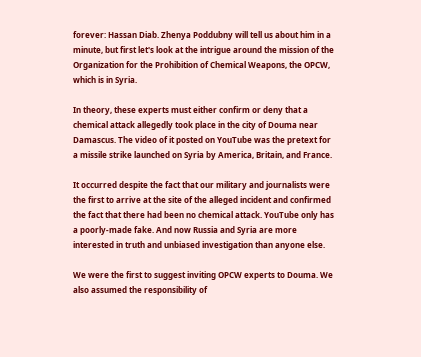forever: Hassan Diab. Zhenya Poddubny will tell us about him in a minute, but first let's look at the intrigue around the mission of the Organization for the Prohibition of Chemical Weapons, the OPCW, which is in Syria.

In theory, these experts must either confirm or deny that a chemical attack allegedly took place in the city of Douma near Damascus. The video of it posted on YouTube was the pretext for a missile strike launched on Syria by America, Britain, and France.

It occurred despite the fact that our military and journalists were the first to arrive at the site of the alleged incident and confirmed the fact that there had been no chemical attack. YouTube only has a poorly-made fake. And now Russia and Syria are more interested in truth and unbiased investigation than anyone else.

We were the first to suggest inviting OPCW experts to Douma. We also assumed the responsibility of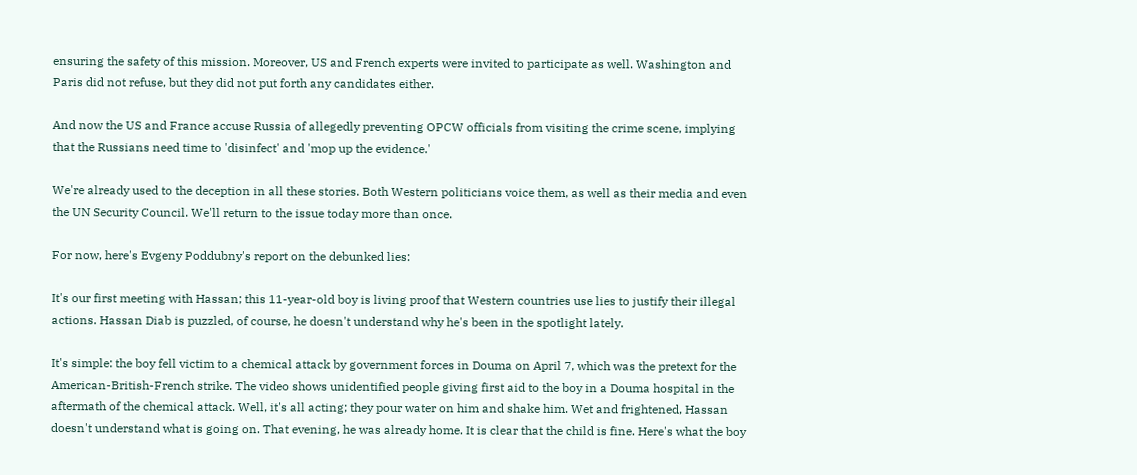ensuring the safety of this mission. Moreover, US and French experts were invited to participate as well. Washington and Paris did not refuse, but they did not put forth any candidates either.

And now the US and France accuse Russia of allegedly preventing OPCW officials from visiting the crime scene, implying that the Russians need time to 'disinfect' and 'mop up the evidence.'

We're already used to the deception in all these stories. Both Western politicians voice them, as well as their media and even the UN Security Council. We'll return to the issue today more than once.

For now, here's Evgeny Poddubny's report on the debunked lies:

It's our first meeting with Hassan; this 11-year-old boy is living proof that Western countries use lies to justify their illegal actions. Hassan Diab is puzzled, of course, he doesn't understand why he's been in the spotlight lately.

It's simple: the boy fell victim to a chemical attack by government forces in Douma on April 7, which was the pretext for the American-British-French strike. The video shows unidentified people giving first aid to the boy in a Douma hospital in the aftermath of the chemical attack. Well, it's all acting; they pour water on him and shake him. Wet and frightened, Hassan doesn't understand what is going on. That evening, he was already home. It is clear that the child is fine. Here's what the boy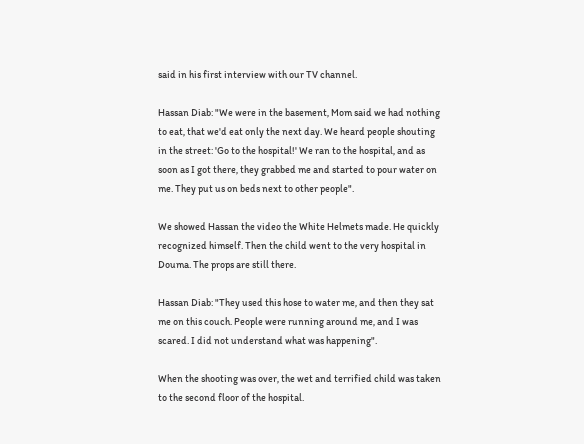said in his first interview with our TV channel.

Hassan Diab: "We were in the basement, Mom said we had nothing to eat, that we'd eat only the next day. We heard people shouting in the street: 'Go to the hospital!' We ran to the hospital, and as soon as I got there, they grabbed me and started to pour water on me. They put us on beds next to other people".

We showed Hassan the video the White Helmets made. He quickly recognized himself. Then the child went to the very hospital in Douma. The props are still there.

Hassan Diab: "They used this hose to water me, and then they sat me on this couch. People were running around me, and I was scared. I did not understand what was happening".

When the shooting was over, the wet and terrified child was taken to the second floor of the hospital.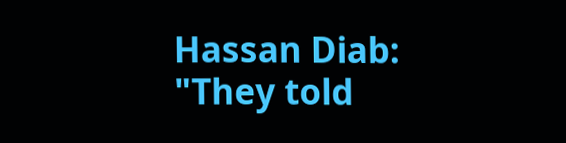Hassan Diab: "They told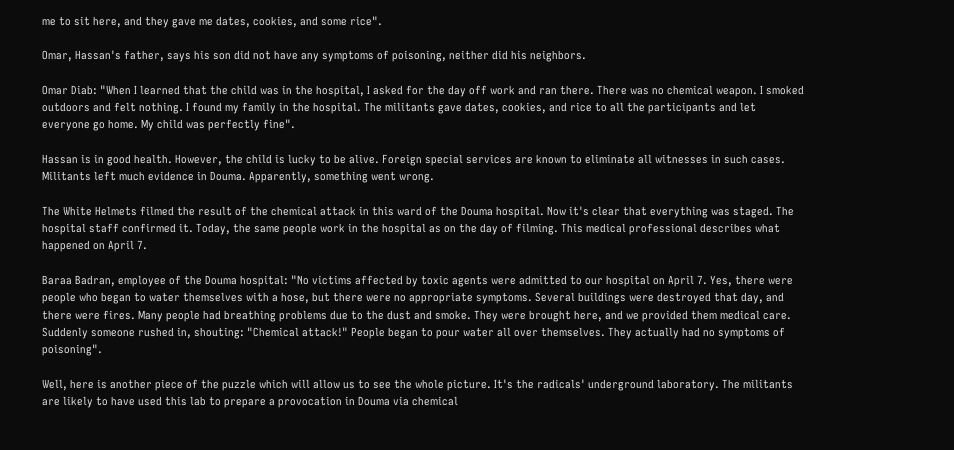me to sit here, and they gave me dates, cookies, and some rice".

Omar, Hassan's father, says his son did not have any symptoms of poisoning, neither did his neighbors.

Omar Diab: "When I learned that the child was in the hospital, I asked for the day off work and ran there. There was no chemical weapon. I smoked outdoors and felt nothing. I found my family in the hospital. The militants gave dates, cookies, and rice to all the participants and let everyone go home. My child was perfectly fine".

Hassan is in good health. However, the child is lucky to be alive. Foreign special services are known to eliminate all witnesses in such cases. Militants left much evidence in Douma. Apparently, something went wrong.

The White Helmets filmed the result of the chemical attack in this ward of the Douma hospital. Now it's clear that everything was staged. The hospital staff confirmed it. Today, the same people work in the hospital as on the day of filming. This medical professional describes what happened on April 7.

Baraa Badran, employee of the Douma hospital: "No victims affected by toxic agents were admitted to our hospital on April 7. Yes, there were people who began to water themselves with a hose, but there were no appropriate symptoms. Several buildings were destroyed that day, and there were fires. Many people had breathing problems due to the dust and smoke. They were brought here, and we provided them medical care. Suddenly someone rushed in, shouting: "Chemical attack!" People began to pour water all over themselves. They actually had no symptoms of poisoning".

Well, here is another piece of the puzzle which will allow us to see the whole picture. It's the radicals' underground laboratory. The militants are likely to have used this lab to prepare a provocation in Douma via chemical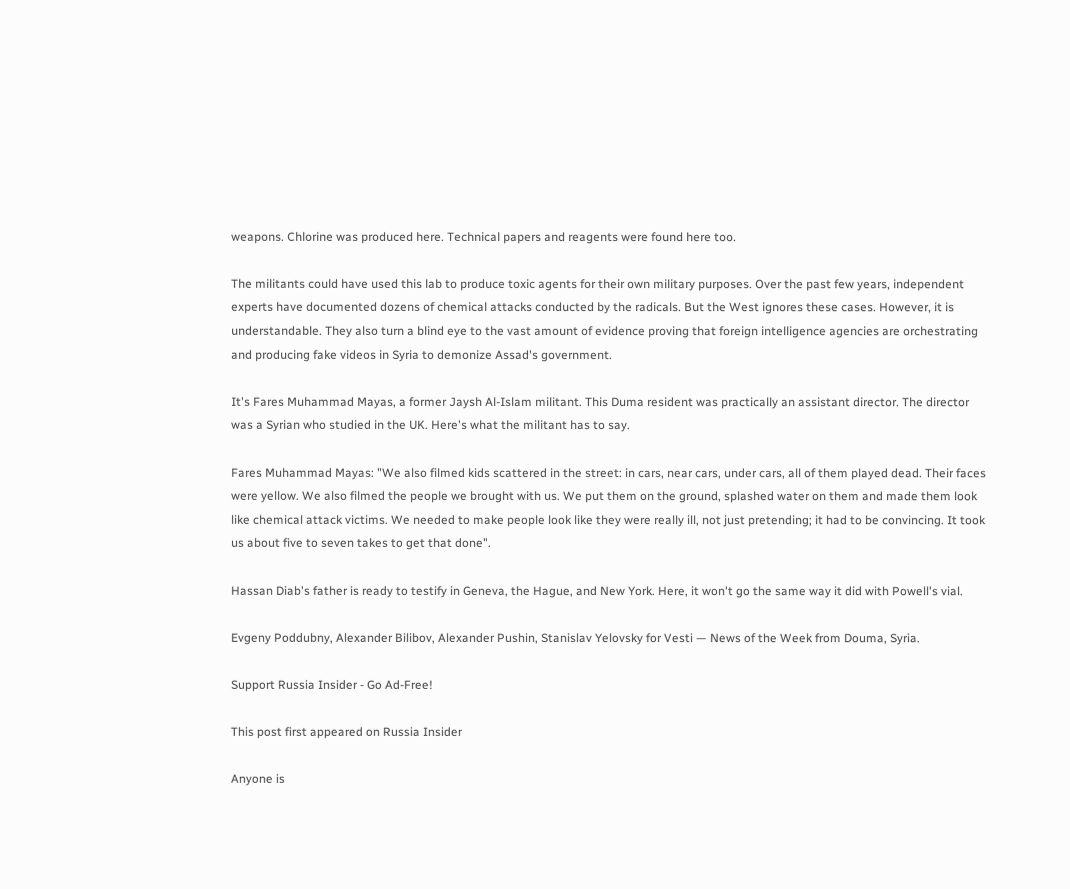weapons. Chlorine was produced here. Technical papers and reagents were found here too.

The militants could have used this lab to produce toxic agents for their own military purposes. Over the past few years, independent experts have documented dozens of chemical attacks conducted by the radicals. But the West ignores these cases. However, it is understandable. They also turn a blind eye to the vast amount of evidence proving that foreign intelligence agencies are orchestrating and producing fake videos in Syria to demonize Assad's government.

It's Fares Muhammad Mayas, a former Jaysh Al-Islam militant. This Duma resident was practically an assistant director. The director was a Syrian who studied in the UK. Here's what the militant has to say.

Fares Muhammad Mayas: "We also filmed kids scattered in the street: in cars, near cars, under cars, all of them played dead. Their faces were yellow. We also filmed the people we brought with us. We put them on the ground, splashed water on them and made them look like chemical attack victims. We needed to make people look like they were really ill, not just pretending; it had to be convincing. It took us about five to seven takes to get that done".

Hassan Diab's father is ready to testify in Geneva, the Hague, and New York. Here, it won't go the same way it did with Powell's vial.

Evgeny Poddubny, Alexander Bilibov, Alexander Pushin, Stanislav Yelovsky for Vesti — News of the Week from Douma, Syria.

Support Russia Insider - Go Ad-Free!

This post first appeared on Russia Insider

Anyone is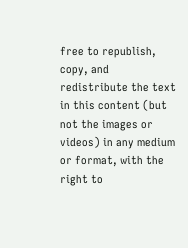free to republish, copy, and redistribute the text in this content (but not the images or videos) in any medium or format, with the right to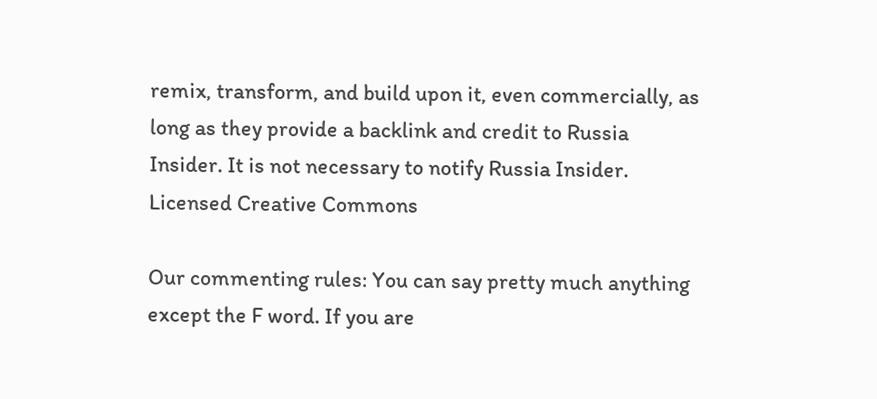remix, transform, and build upon it, even commercially, as long as they provide a backlink and credit to Russia Insider. It is not necessary to notify Russia Insider. Licensed Creative Commons

Our commenting rules: You can say pretty much anything except the F word. If you are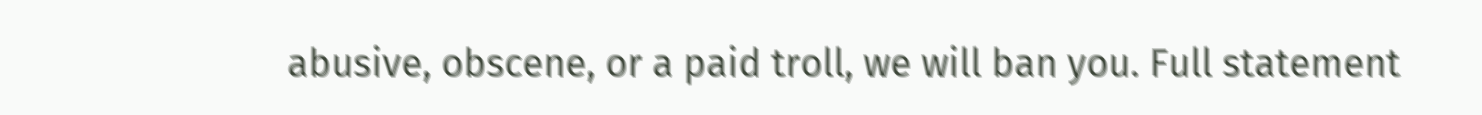abusive, obscene, or a paid troll, we will ban you. Full statement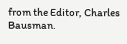from the Editor, Charles Bausman.